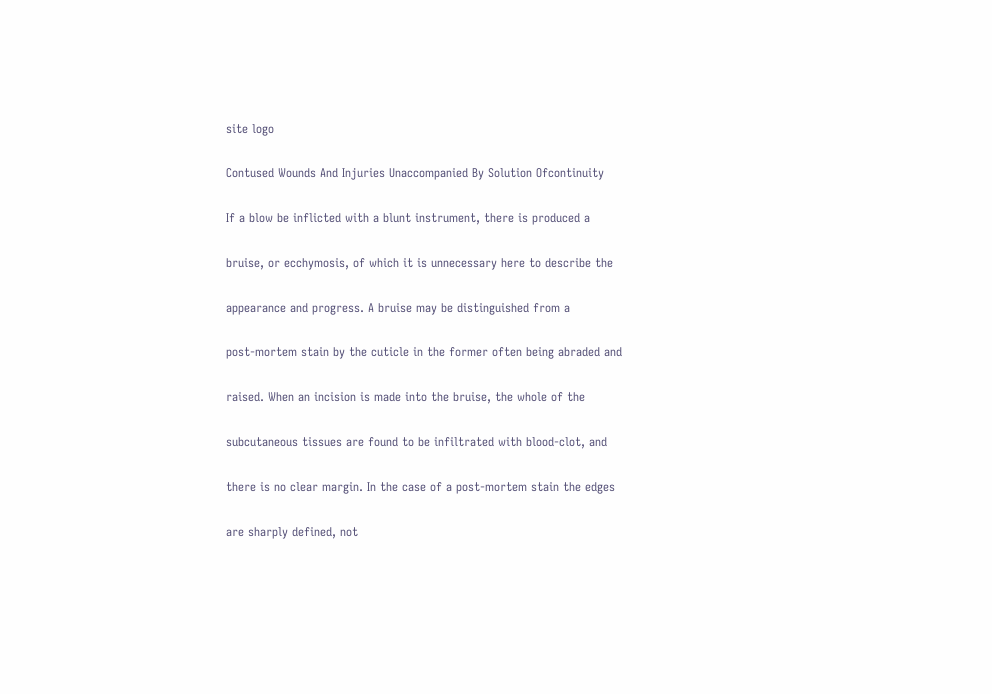site logo

Contused Wounds And Injuries Unaccompanied By Solution Ofcontinuity

If a blow be inflicted with a blunt instrument, there is produced a

bruise, or ecchymosis, of which it is unnecessary here to describe the

appearance and progress. A bruise may be distinguished from a

post-mortem stain by the cuticle in the former often being abraded and

raised. When an incision is made into the bruise, the whole of the

subcutaneous tissues are found to be infiltrated with blood-clot, and

there is no clear margin. In the case of a post-mortem stain the edges

are sharply defined, not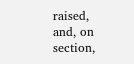raised, and, on section,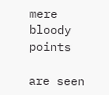mere bloody points

are seen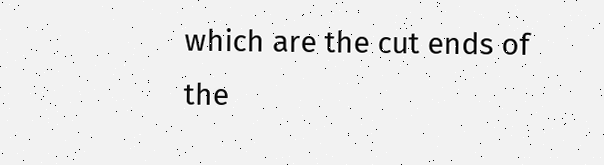which are the cut ends of the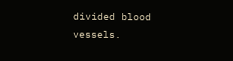divided blood vessels.